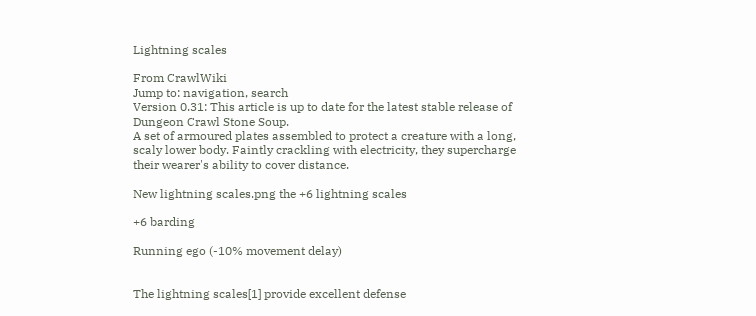Lightning scales

From CrawlWiki
Jump to: navigation, search
Version 0.31: This article is up to date for the latest stable release of Dungeon Crawl Stone Soup.
A set of armoured plates assembled to protect a creature with a long, scaly lower body. Faintly crackling with electricity, they supercharge their wearer's ability to cover distance.

New lightning scales.png the +6 lightning scales

+6 barding

Running ego (-10% movement delay)


The lightning scales[1] provide excellent defense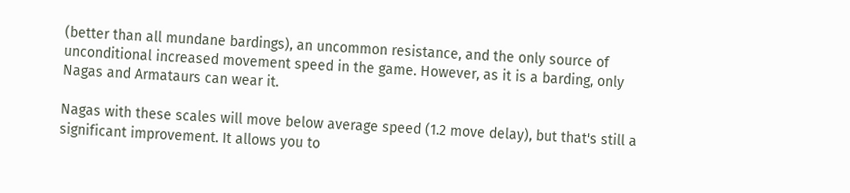(better than all mundane bardings), an uncommon resistance, and the only source of unconditional increased movement speed in the game. However, as it is a barding, only Nagas and Armataurs can wear it.

Nagas with these scales will move below average speed (1.2 move delay), but that's still a significant improvement. It allows you to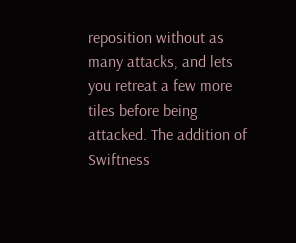reposition without as many attacks, and lets you retreat a few more tiles before being attacked. The addition of Swiftness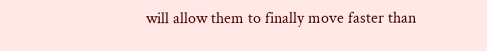will allow them to finally move faster than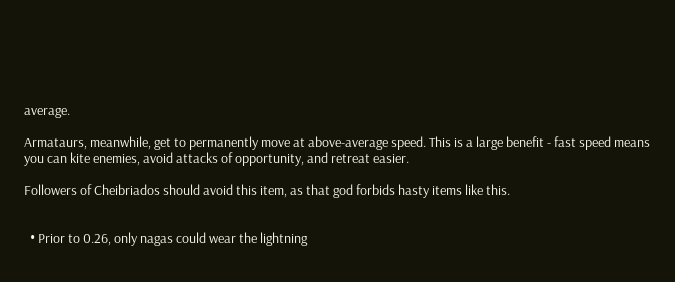average.

Armataurs, meanwhile, get to permanently move at above-average speed. This is a large benefit - fast speed means you can kite enemies, avoid attacks of opportunity, and retreat easier.

Followers of Cheibriados should avoid this item, as that god forbids hasty items like this.


  • Prior to 0.26, only nagas could wear the lightning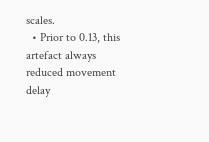scales.
  • Prior to 0.13, this artefact always reduced movement delay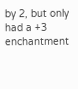by 2, but only had a +3 enchantment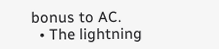bonus to AC.
  • The lightning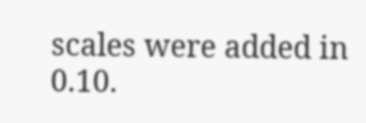scales were added in 0.10.